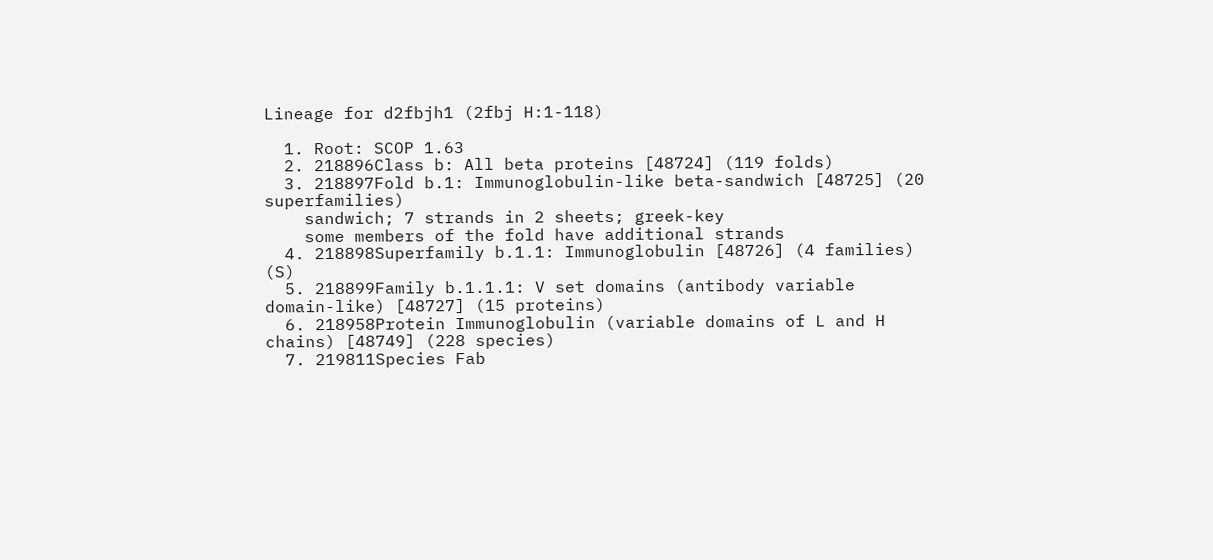Lineage for d2fbjh1 (2fbj H:1-118)

  1. Root: SCOP 1.63
  2. 218896Class b: All beta proteins [48724] (119 folds)
  3. 218897Fold b.1: Immunoglobulin-like beta-sandwich [48725] (20 superfamilies)
    sandwich; 7 strands in 2 sheets; greek-key
    some members of the fold have additional strands
  4. 218898Superfamily b.1.1: Immunoglobulin [48726] (4 families) (S)
  5. 218899Family b.1.1.1: V set domains (antibody variable domain-like) [48727] (15 proteins)
  6. 218958Protein Immunoglobulin (variable domains of L and H chains) [48749] (228 species)
  7. 219811Species Fab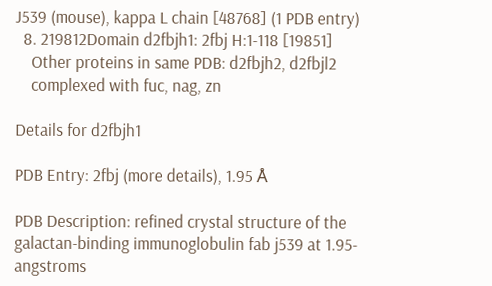J539 (mouse), kappa L chain [48768] (1 PDB entry)
  8. 219812Domain d2fbjh1: 2fbj H:1-118 [19851]
    Other proteins in same PDB: d2fbjh2, d2fbjl2
    complexed with fuc, nag, zn

Details for d2fbjh1

PDB Entry: 2fbj (more details), 1.95 Å

PDB Description: refined crystal structure of the galactan-binding immunoglobulin fab j539 at 1.95-angstroms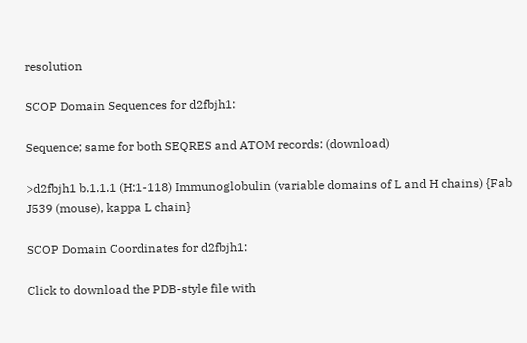resolution

SCOP Domain Sequences for d2fbjh1:

Sequence; same for both SEQRES and ATOM records: (download)

>d2fbjh1 b.1.1.1 (H:1-118) Immunoglobulin (variable domains of L and H chains) {Fab J539 (mouse), kappa L chain}

SCOP Domain Coordinates for d2fbjh1:

Click to download the PDB-style file with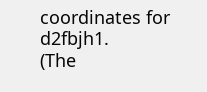coordinates for d2fbjh1.
(The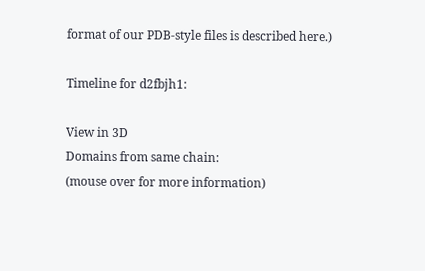format of our PDB-style files is described here.)

Timeline for d2fbjh1:

View in 3D
Domains from same chain:
(mouse over for more information)